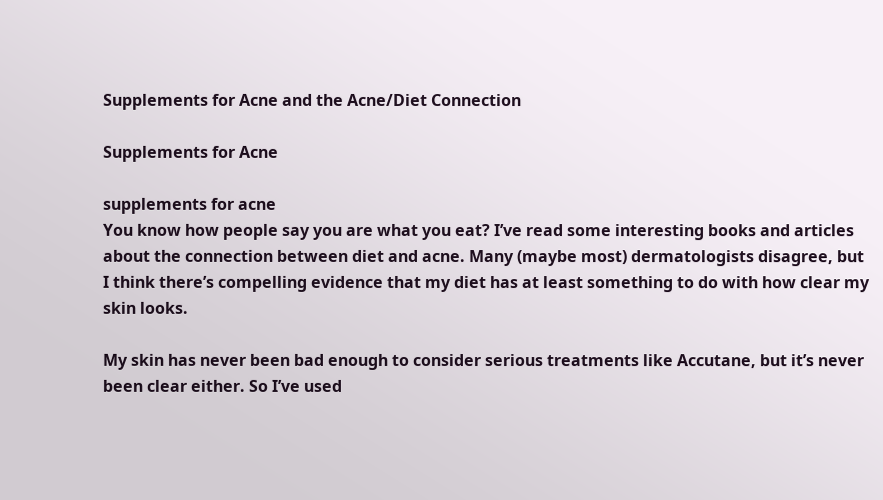Supplements for Acne and the Acne/Diet Connection

Supplements for Acne

supplements for acne
You know how people say you are what you eat? I’ve read some interesting books and articles about the connection between diet and acne. Many (maybe most) dermatologists disagree, but I think there’s compelling evidence that my diet has at least something to do with how clear my skin looks.

My skin has never been bad enough to consider serious treatments like Accutane, but it’s never been clear either. So I’ve used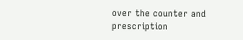over the counter and prescription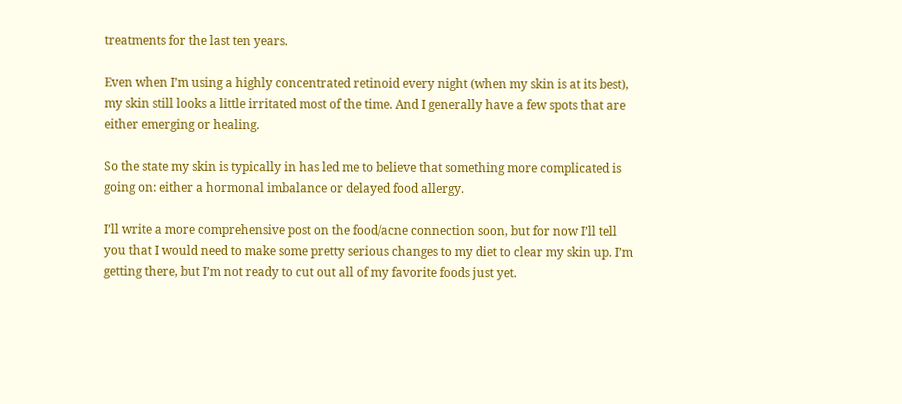treatments for the last ten years.

Even when I’m using a highly concentrated retinoid every night (when my skin is at its best), my skin still looks a little irritated most of the time. And I generally have a few spots that are either emerging or healing.

So the state my skin is typically in has led me to believe that something more complicated is going on: either a hormonal imbalance or delayed food allergy.

I’ll write a more comprehensive post on the food/acne connection soon, but for now I’ll tell you that I would need to make some pretty serious changes to my diet to clear my skin up. I’m getting there, but I’m not ready to cut out all of my favorite foods just yet.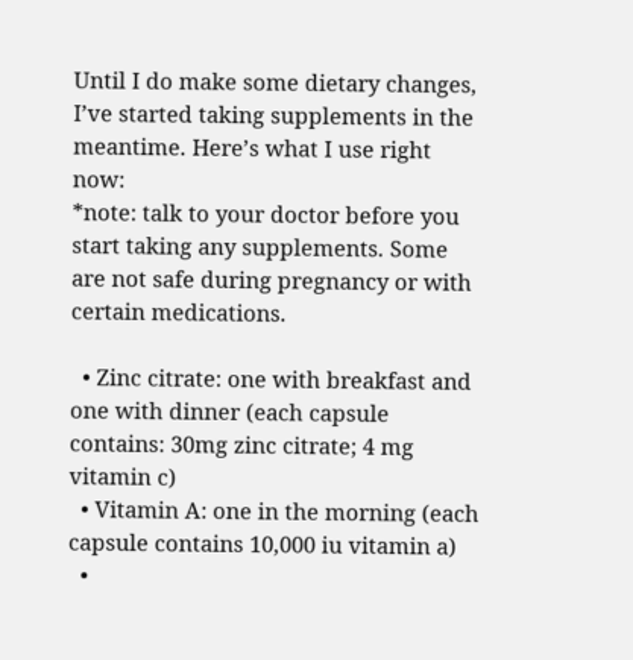Until I do make some dietary changes, I’ve started taking supplements in the meantime. Here’s what I use right now:
*note: talk to your doctor before you start taking any supplements. Some are not safe during pregnancy or with certain medications.

  • Zinc citrate: one with breakfast and one with dinner (each capsule contains: 30mg zinc citrate; 4 mg vitamin c)
  • Vitamin A: one in the morning (each capsule contains 10,000 iu vitamin a)
  •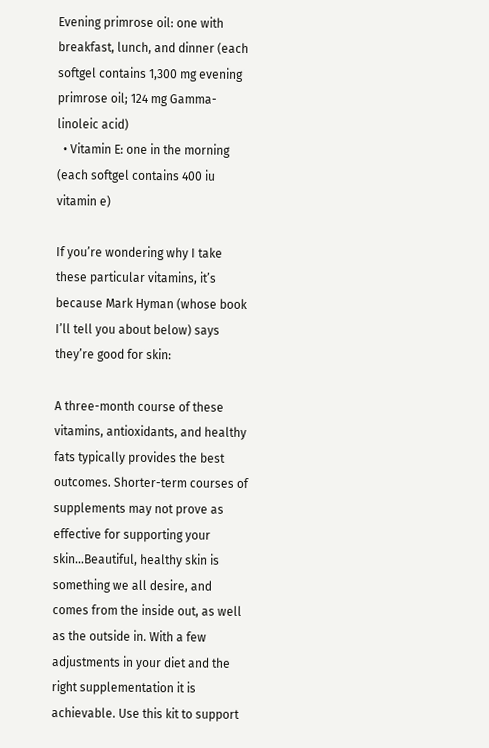Evening primrose oil: one with breakfast, lunch, and dinner (each softgel contains 1,300 mg evening primrose oil; 124 mg Gamma-linoleic acid)
  • Vitamin E: one in the morning (each softgel contains 400 iu vitamin e)

If you’re wondering why I take these particular vitamins, it’s because Mark Hyman (whose book I’ll tell you about below) says they’re good for skin:

A three-month course of these vitamins, antioxidants, and healthy fats typically provides the best outcomes. Shorter-term courses of supplements may not prove as effective for supporting your skin…Beautiful, healthy skin is something we all desire, and comes from the inside out, as well as the outside in. With a few adjustments in your diet and the right supplementation it is achievable. Use this kit to support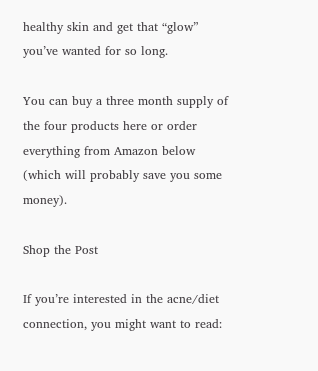healthy skin and get that “glow” you’ve wanted for so long.

You can buy a three month supply of the four products here or order everything from Amazon below (which will probably save you some money).

Shop the Post

If you’re interested in the acne/diet connection, you might want to read: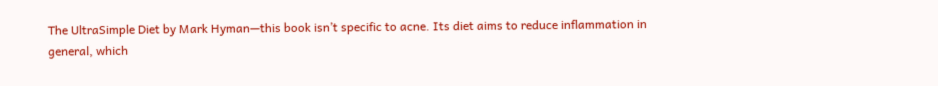The UltraSimple Diet by Mark Hyman—this book isn’t specific to acne. Its diet aims to reduce inflammation in general, which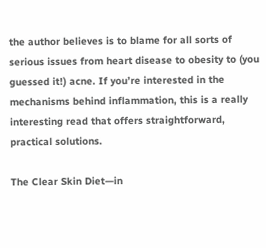the author believes is to blame for all sorts of serious issues from heart disease to obesity to (you guessed it!) acne. If you’re interested in the mechanisms behind inflammation, this is a really interesting read that offers straightforward, practical solutions.

The Clear Skin Diet—in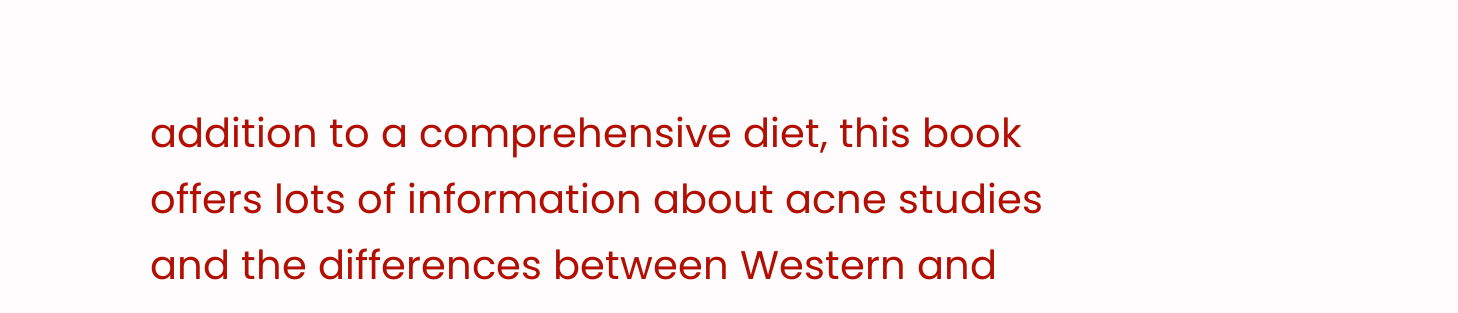addition to a comprehensive diet, this book offers lots of information about acne studies and the differences between Western and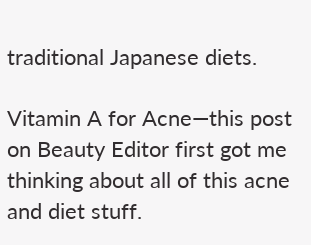traditional Japanese diets.

Vitamin A for Acne—this post on Beauty Editor first got me thinking about all of this acne and diet stuff.